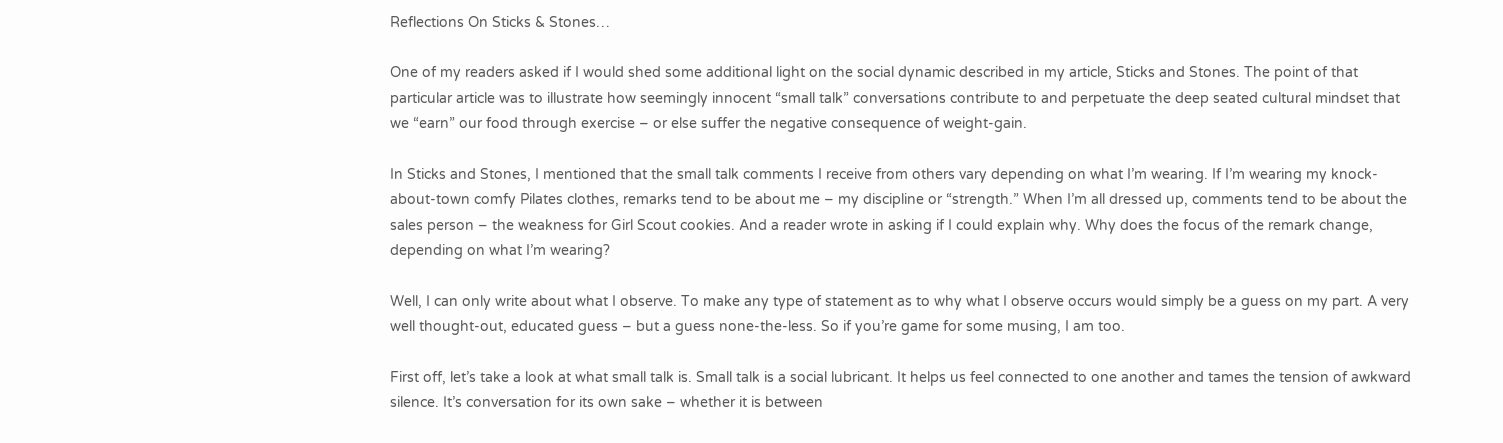Reflections On Sticks & Stones…

One of my readers asked if I would shed some additional light on the social dynamic described in my article, Sticks and Stones. The point of that particular article was to illustrate how seemingly innocent “small talk” conversations contribute to and perpetuate the deep seated cultural mindset that we “earn” our food through exercise – or else suffer the negative consequence of weight-gain.

In Sticks and Stones, I mentioned that the small talk comments I receive from others vary depending on what I’m wearing. If I’m wearing my knock-about-town comfy Pilates clothes, remarks tend to be about me – my discipline or “strength.” When I’m all dressed up, comments tend to be about the sales person – the weakness for Girl Scout cookies. And a reader wrote in asking if I could explain why. Why does the focus of the remark change, depending on what I’m wearing?

Well, I can only write about what I observe. To make any type of statement as to why what I observe occurs would simply be a guess on my part. A very well thought-out, educated guess – but a guess none-the-less. So if you’re game for some musing, I am too.

First off, let’s take a look at what small talk is. Small talk is a social lubricant. It helps us feel connected to one another and tames the tension of awkward silence. It’s conversation for its own sake – whether it is between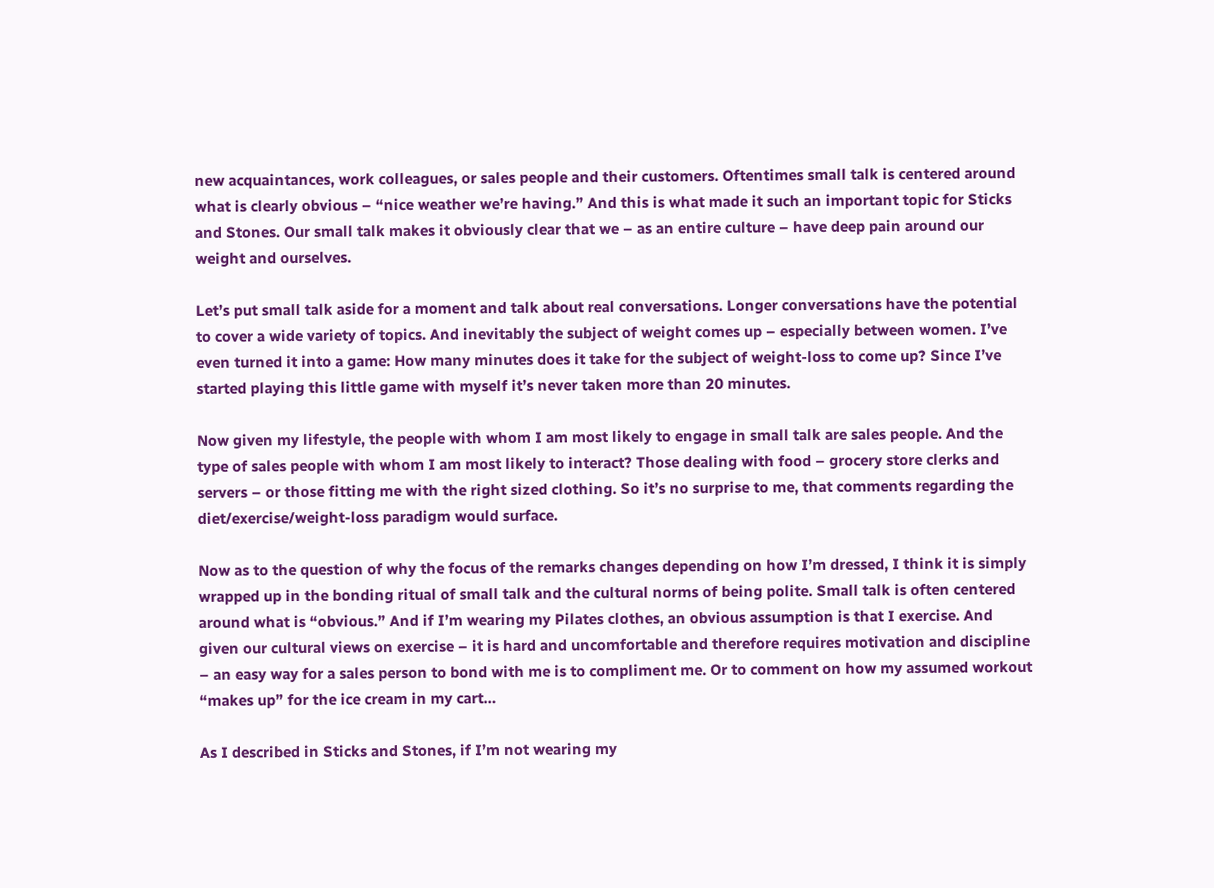new acquaintances, work colleagues, or sales people and their customers. Oftentimes small talk is centered around what is clearly obvious – “nice weather we’re having.” And this is what made it such an important topic for Sticks and Stones. Our small talk makes it obviously clear that we – as an entire culture – have deep pain around our weight and ourselves.

Let’s put small talk aside for a moment and talk about real conversations. Longer conversations have the potential to cover a wide variety of topics. And inevitably the subject of weight comes up – especially between women. I’ve even turned it into a game: How many minutes does it take for the subject of weight-loss to come up? Since I’ve started playing this little game with myself it’s never taken more than 20 minutes.

Now given my lifestyle, the people with whom I am most likely to engage in small talk are sales people. And the type of sales people with whom I am most likely to interact? Those dealing with food – grocery store clerks and servers – or those fitting me with the right sized clothing. So it’s no surprise to me, that comments regarding the diet/exercise/weight-loss paradigm would surface.

Now as to the question of why the focus of the remarks changes depending on how I’m dressed, I think it is simply wrapped up in the bonding ritual of small talk and the cultural norms of being polite. Small talk is often centered around what is “obvious.” And if I’m wearing my Pilates clothes, an obvious assumption is that I exercise. And given our cultural views on exercise – it is hard and uncomfortable and therefore requires motivation and discipline – an easy way for a sales person to bond with me is to compliment me. Or to comment on how my assumed workout “makes up” for the ice cream in my cart…

As I described in Sticks and Stones, if I’m not wearing my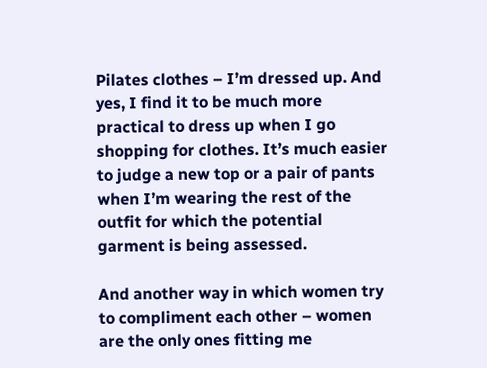Pilates clothes – I’m dressed up. And yes, I find it to be much more practical to dress up when I go shopping for clothes. It’s much easier to judge a new top or a pair of pants when I’m wearing the rest of the outfit for which the potential garment is being assessed.

And another way in which women try to compliment each other – women are the only ones fitting me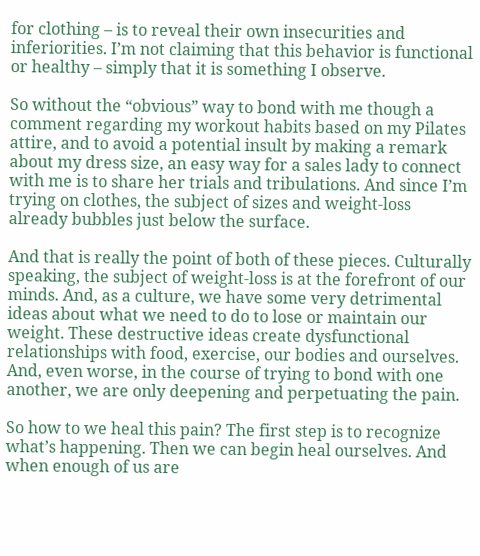for clothing – is to reveal their own insecurities and inferiorities. I’m not claiming that this behavior is functional or healthy – simply that it is something I observe.

So without the “obvious” way to bond with me though a comment regarding my workout habits based on my Pilates attire, and to avoid a potential insult by making a remark about my dress size, an easy way for a sales lady to connect with me is to share her trials and tribulations. And since I’m trying on clothes, the subject of sizes and weight-loss already bubbles just below the surface.

And that is really the point of both of these pieces. Culturally speaking, the subject of weight-loss is at the forefront of our minds. And, as a culture, we have some very detrimental ideas about what we need to do to lose or maintain our weight. These destructive ideas create dysfunctional relationships with food, exercise, our bodies and ourselves. And, even worse, in the course of trying to bond with one another, we are only deepening and perpetuating the pain.

So how to we heal this pain? The first step is to recognize what’s happening. Then we can begin heal ourselves. And when enough of us are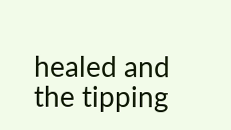healed and the tipping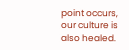point occurs, our culture is also healed.